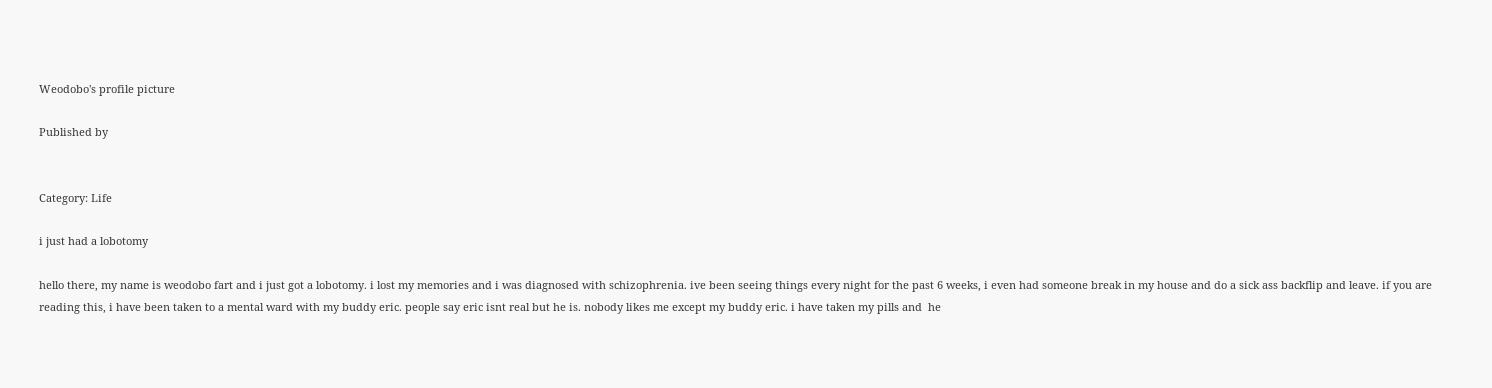Weodobo's profile picture

Published by


Category: Life

i just had a lobotomy

hello there, my name is weodobo fart and i just got a lobotomy. i lost my memories and i was diagnosed with schizophrenia. ive been seeing things every night for the past 6 weeks, i even had someone break in my house and do a sick ass backflip and leave. if you are reading this, i have been taken to a mental ward with my buddy eric. people say eric isnt real but he is. nobody likes me except my buddy eric. i have taken my pills and  he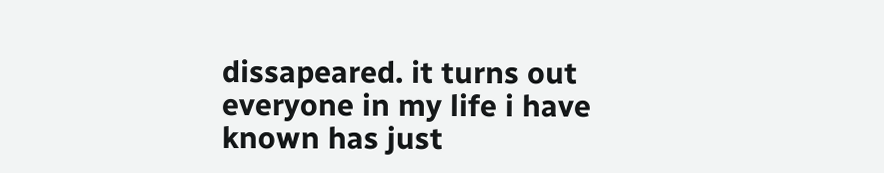dissapeared. it turns out everyone in my life i have known has just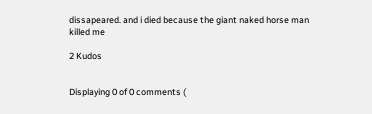dissapeared. and i died because the giant naked horse man killed me

2 Kudos


Displaying 0 of 0 comments (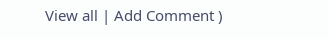View all | Add Comment )